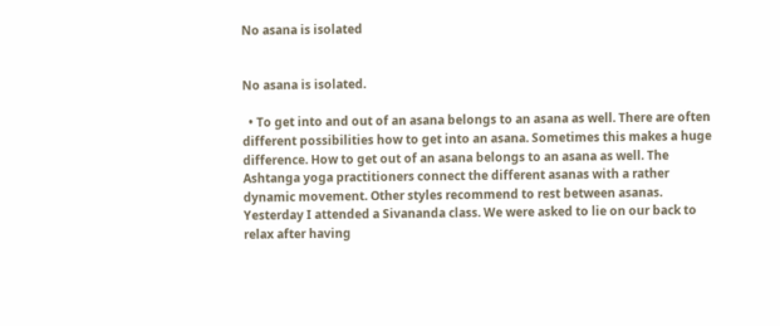No asana is isolated


No asana is isolated.

  • To get into and out of an asana belongs to an asana as well. There are often different possibilities how to get into an asana. Sometimes this makes a huge difference. How to get out of an asana belongs to an asana as well. The Ashtanga yoga practitioners connect the different asanas with a rather dynamic movement. Other styles recommend to rest between asanas. Yesterday I attended a Sivananda class. We were asked to lie on our back to relax after having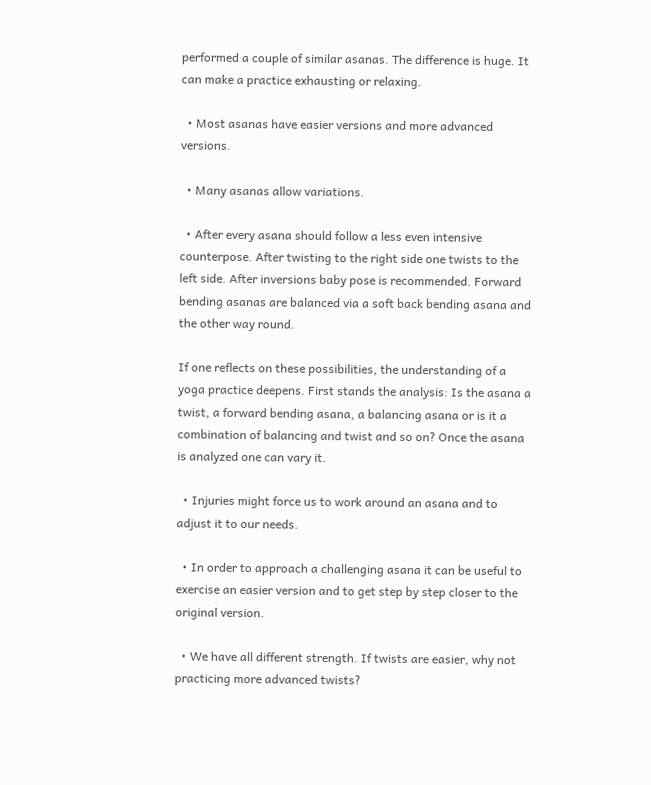performed a couple of similar asanas. The difference is huge. It can make a practice exhausting or relaxing.

  • Most asanas have easier versions and more advanced versions.

  • Many asanas allow variations.

  • After every asana should follow a less even intensive counterpose. After twisting to the right side one twists to the left side. After inversions baby pose is recommended. Forward bending asanas are balanced via a soft back bending asana and the other way round.

If one reflects on these possibilities, the understanding of a yoga practice deepens. First stands the analysis: Is the asana a twist, a forward bending asana, a balancing asana or is it a combination of balancing and twist and so on? Once the asana is analyzed one can vary it.

  • Injuries might force us to work around an asana and to adjust it to our needs.

  • In order to approach a challenging asana it can be useful to exercise an easier version and to get step by step closer to the original version.

  • We have all different strength. If twists are easier, why not practicing more advanced twists?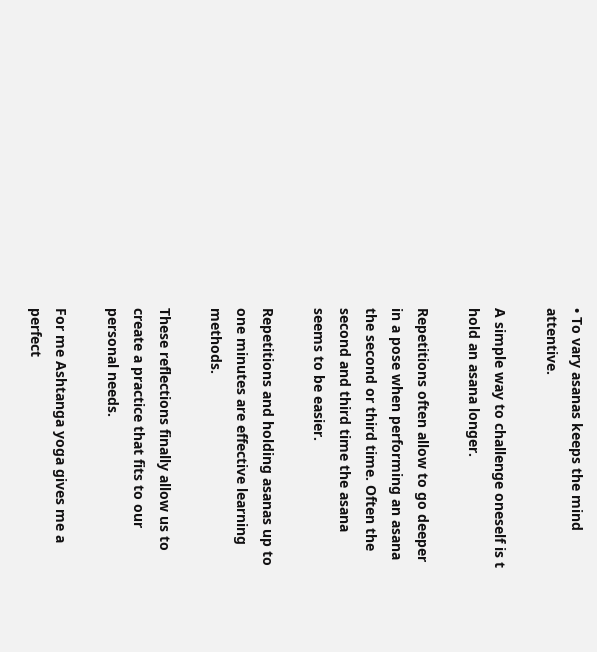• To vary asanas keeps the mind attentive.

A simple way to challenge oneself is t hold an asana longer.

Repetitions often allow to go deeper in a pose when performing an asana the second or third time. Often the second and third time the asana seems to be easier.

Repetitions and holding asanas up to one minutes are effective learning methods.

These reflections finally allow us to create a practice that fits to our personal needs.

For me Ashtanga yoga gives me a perfect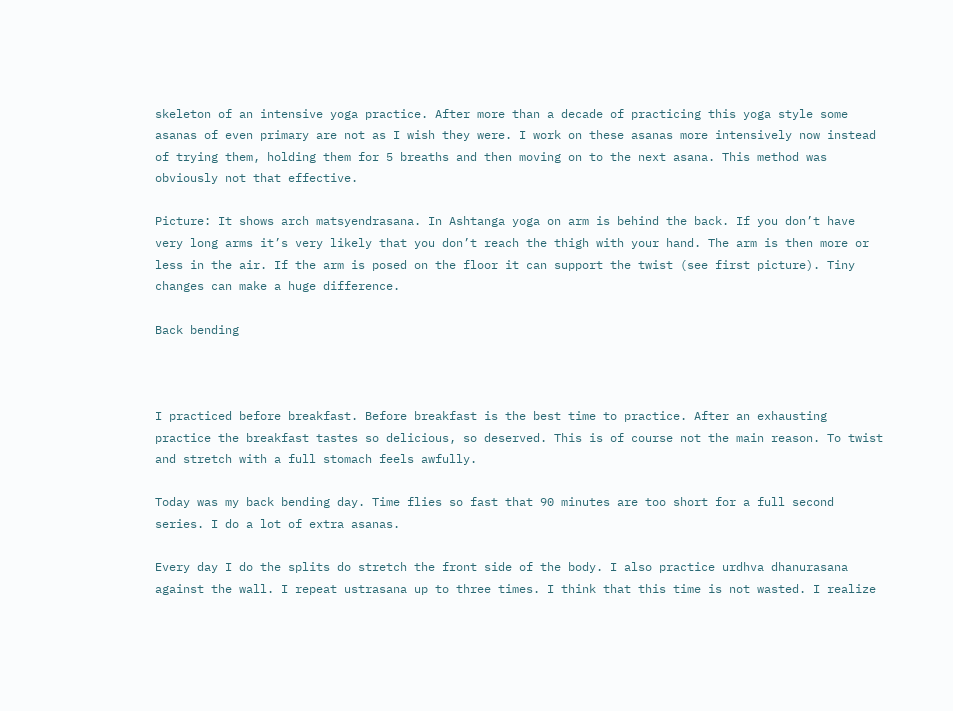skeleton of an intensive yoga practice. After more than a decade of practicing this yoga style some asanas of even primary are not as I wish they were. I work on these asanas more intensively now instead of trying them, holding them for 5 breaths and then moving on to the next asana. This method was obviously not that effective.

Picture: It shows arch matsyendrasana. In Ashtanga yoga on arm is behind the back. If you don’t have very long arms it’s very likely that you don’t reach the thigh with your hand. The arm is then more or less in the air. If the arm is posed on the floor it can support the twist (see first picture). Tiny changes can make a huge difference.

Back bending



I practiced before breakfast. Before breakfast is the best time to practice. After an exhausting practice the breakfast tastes so delicious, so deserved. This is of course not the main reason. To twist and stretch with a full stomach feels awfully.

Today was my back bending day. Time flies so fast that 90 minutes are too short for a full second series. I do a lot of extra asanas.

Every day I do the splits do stretch the front side of the body. I also practice urdhva dhanurasana against the wall. I repeat ustrasana up to three times. I think that this time is not wasted. I realize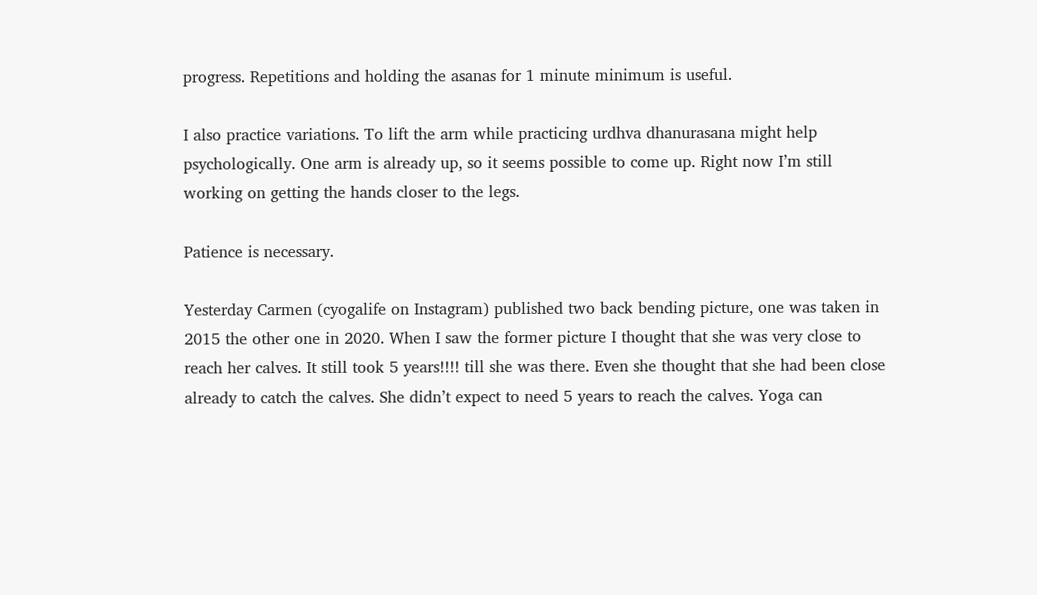progress. Repetitions and holding the asanas for 1 minute minimum is useful.

I also practice variations. To lift the arm while practicing urdhva dhanurasana might help psychologically. One arm is already up, so it seems possible to come up. Right now I’m still working on getting the hands closer to the legs.

Patience is necessary.

Yesterday Carmen (cyogalife on Instagram) published two back bending picture, one was taken in 2015 the other one in 2020. When I saw the former picture I thought that she was very close to reach her calves. It still took 5 years!!!! till she was there. Even she thought that she had been close already to catch the calves. She didn’t expect to need 5 years to reach the calves. Yoga can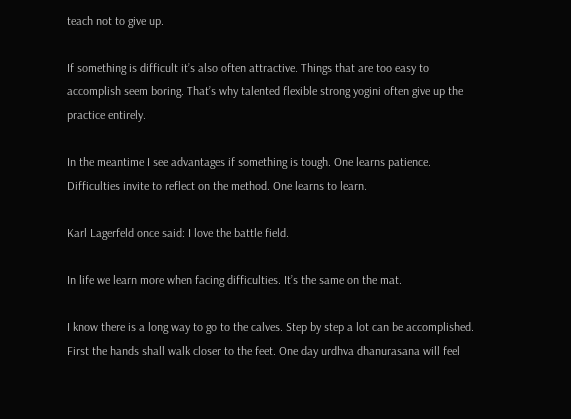teach not to give up.

If something is difficult it’s also often attractive. Things that are too easy to accomplish seem boring. That’s why talented flexible strong yogini often give up the practice entirely.

In the meantime I see advantages if something is tough. One learns patience. Difficulties invite to reflect on the method. One learns to learn.

Karl Lagerfeld once said: I love the battle field.

In life we learn more when facing difficulties. It’s the same on the mat.

I know there is a long way to go to the calves. Step by step a lot can be accomplished. First the hands shall walk closer to the feet. One day urdhva dhanurasana will feel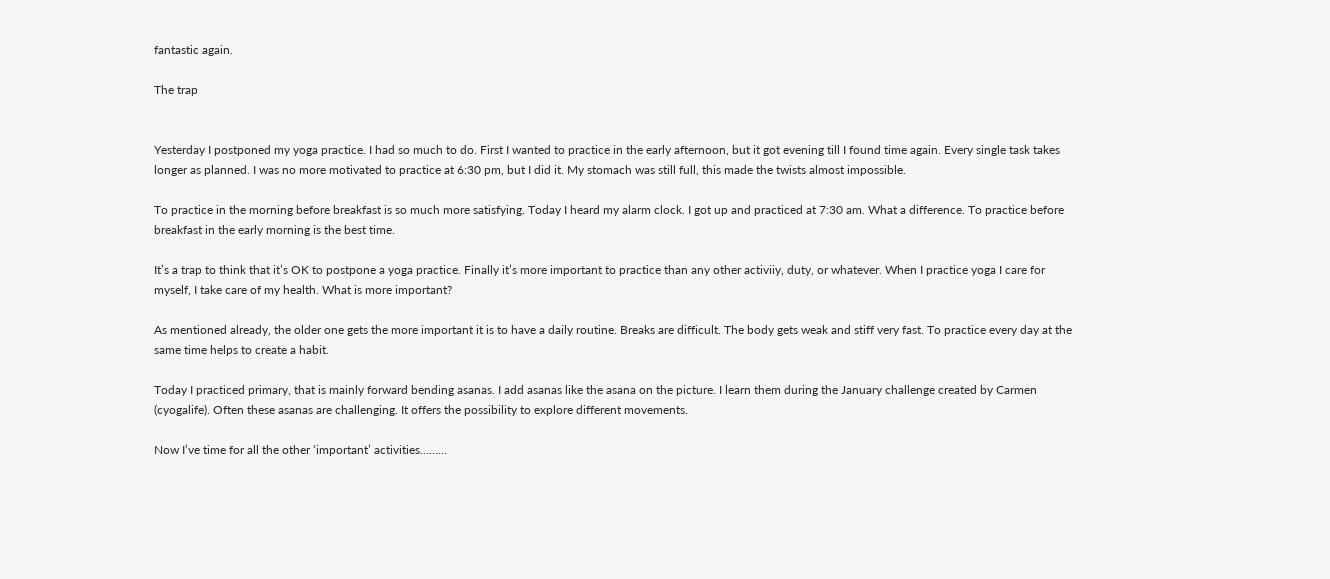fantastic again.

The trap


Yesterday I postponed my yoga practice. I had so much to do. First I wanted to practice in the early afternoon, but it got evening till I found time again. Every single task takes longer as planned. I was no more motivated to practice at 6:30 pm, but I did it. My stomach was still full, this made the twists almost impossible.

To practice in the morning before breakfast is so much more satisfying. Today I heard my alarm clock. I got up and practiced at 7:30 am. What a difference. To practice before breakfast in the early morning is the best time.

It’s a trap to think that it’s OK to postpone a yoga practice. Finally it’s more important to practice than any other activiiy, duty, or whatever. When I practice yoga I care for myself, I take care of my health. What is more important?

As mentioned already, the older one gets the more important it is to have a daily routine. Breaks are difficult. The body gets weak and stiff very fast. To practice every day at the same time helps to create a habit.

Today I practiced primary, that is mainly forward bending asanas. I add asanas like the asana on the picture. I learn them during the January challenge created by Carmen (cyogalife). Often these asanas are challenging. It offers the possibility to explore different movements.

Now I’ve time for all the other ‘important’ activities………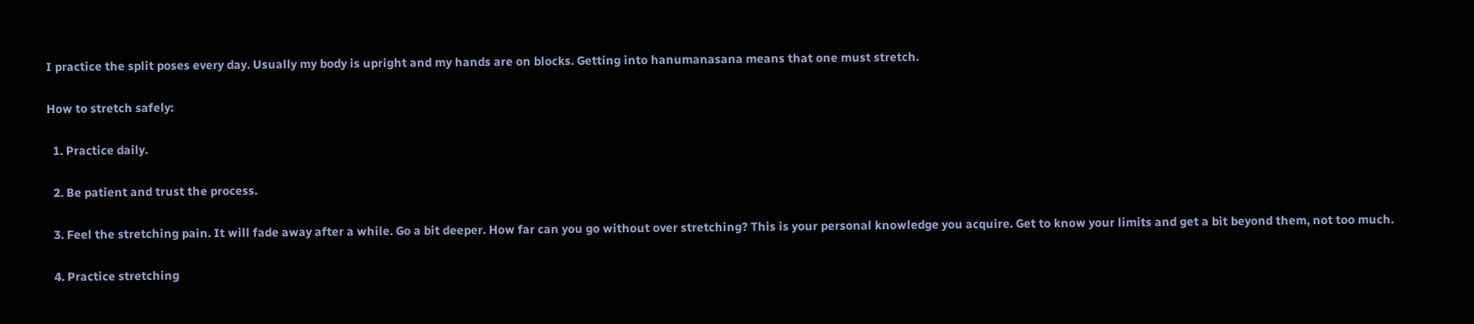I practice the split poses every day. Usually my body is upright and my hands are on blocks. Getting into hanumanasana means that one must stretch.

How to stretch safely:

  1. Practice daily.

  2. Be patient and trust the process.

  3. Feel the stretching pain. It will fade away after a while. Go a bit deeper. How far can you go without over stretching? This is your personal knowledge you acquire. Get to know your limits and get a bit beyond them, not too much.

  4. Practice stretching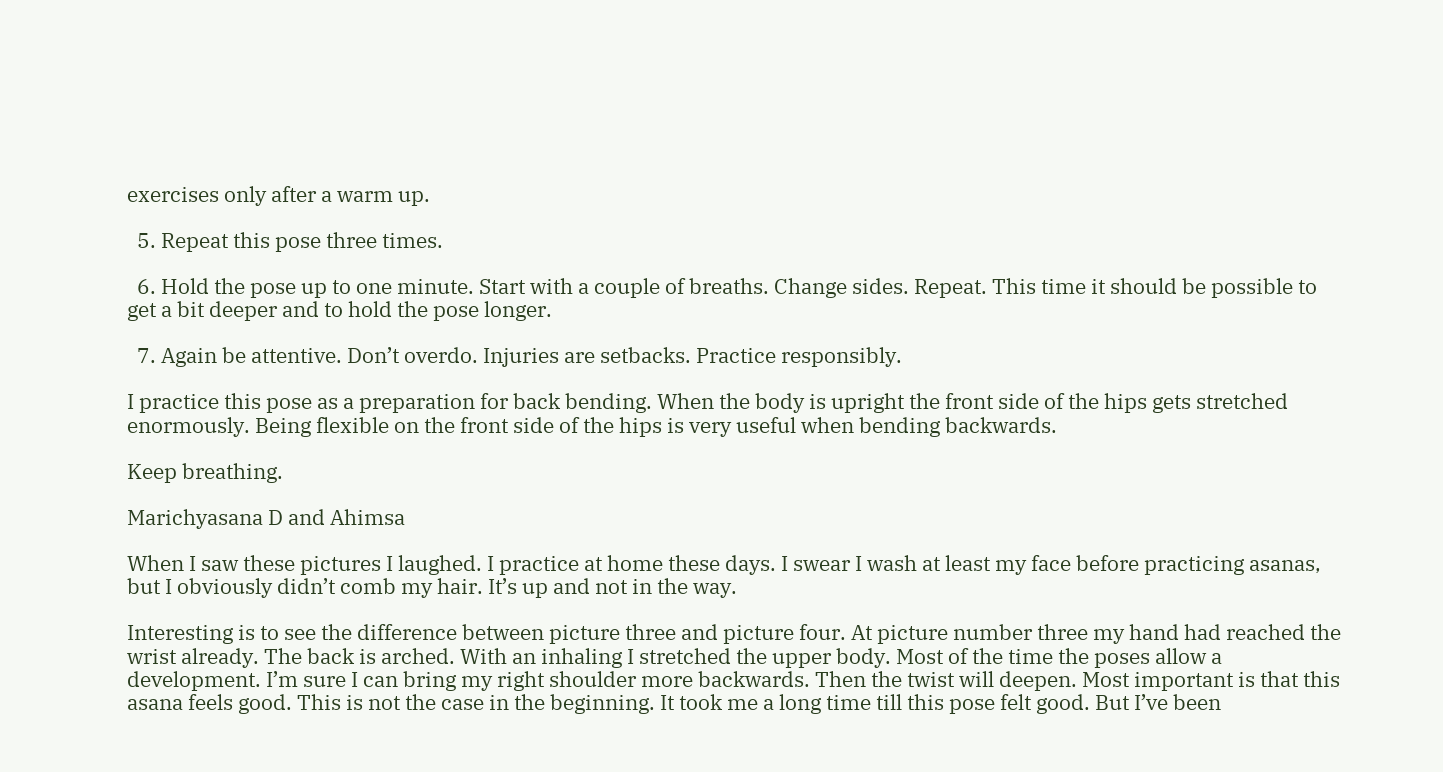exercises only after a warm up.

  5. Repeat this pose three times.

  6. Hold the pose up to one minute. Start with a couple of breaths. Change sides. Repeat. This time it should be possible to get a bit deeper and to hold the pose longer.

  7. Again be attentive. Don’t overdo. Injuries are setbacks. Practice responsibly.

I practice this pose as a preparation for back bending. When the body is upright the front side of the hips gets stretched enormously. Being flexible on the front side of the hips is very useful when bending backwards.

Keep breathing.

Marichyasana D and Ahimsa

When I saw these pictures I laughed. I practice at home these days. I swear I wash at least my face before practicing asanas, but I obviously didn’t comb my hair. It’s up and not in the way.

Interesting is to see the difference between picture three and picture four. At picture number three my hand had reached the wrist already. The back is arched. With an inhaling I stretched the upper body. Most of the time the poses allow a development. I’m sure I can bring my right shoulder more backwards. Then the twist will deepen. Most important is that this asana feels good. This is not the case in the beginning. It took me a long time till this pose felt good. But I’ve been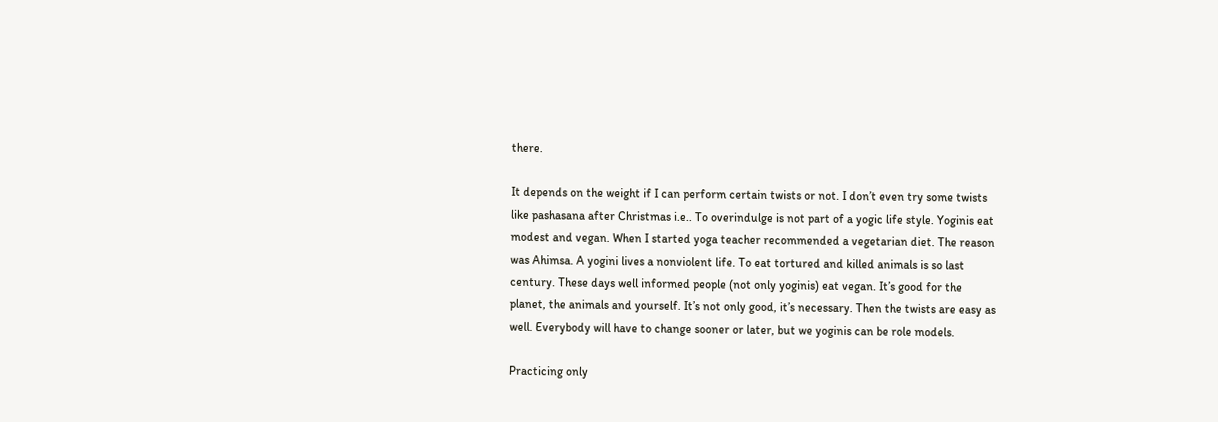there.

It depends on the weight if I can perform certain twists or not. I don’t even try some twists like pashasana after Christmas i.e.. To overindulge is not part of a yogic life style. Yoginis eat modest and vegan. When I started yoga teacher recommended a vegetarian diet. The reason was Ahimsa. A yogini lives a nonviolent life. To eat tortured and killed animals is so last century. These days well informed people (not only yoginis) eat vegan. It’s good for the planet, the animals and yourself. It’s not only good, it’s necessary. Then the twists are easy as well. Everybody will have to change sooner or later, but we yoginis can be role models.

Practicing only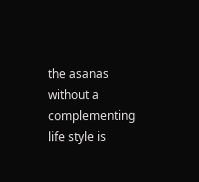the asanas without a complementing life style is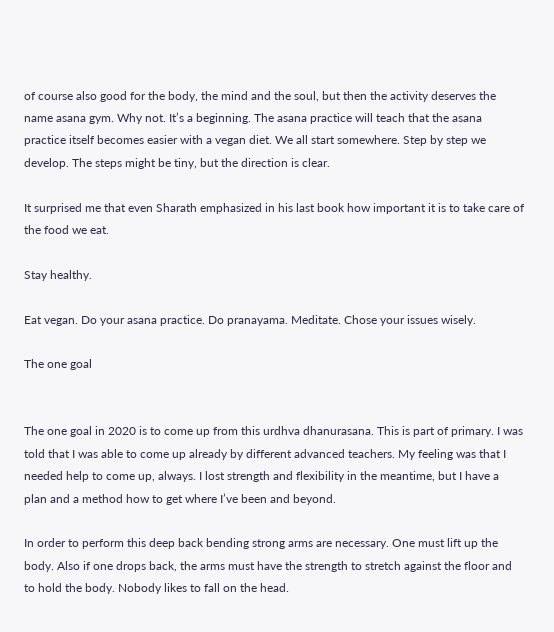of course also good for the body, the mind and the soul, but then the activity deserves the name asana gym. Why not. It’s a beginning. The asana practice will teach that the asana practice itself becomes easier with a vegan diet. We all start somewhere. Step by step we develop. The steps might be tiny, but the direction is clear.

It surprised me that even Sharath emphasized in his last book how important it is to take care of the food we eat.

Stay healthy.

Eat vegan. Do your asana practice. Do pranayama. Meditate. Chose your issues wisely.

The one goal


The one goal in 2020 is to come up from this urdhva dhanurasana. This is part of primary. I was told that I was able to come up already by different advanced teachers. My feeling was that I needed help to come up, always. I lost strength and flexibility in the meantime, but I have a plan and a method how to get where I’ve been and beyond.

In order to perform this deep back bending strong arms are necessary. One must lift up the body. Also if one drops back, the arms must have the strength to stretch against the floor and to hold the body. Nobody likes to fall on the head.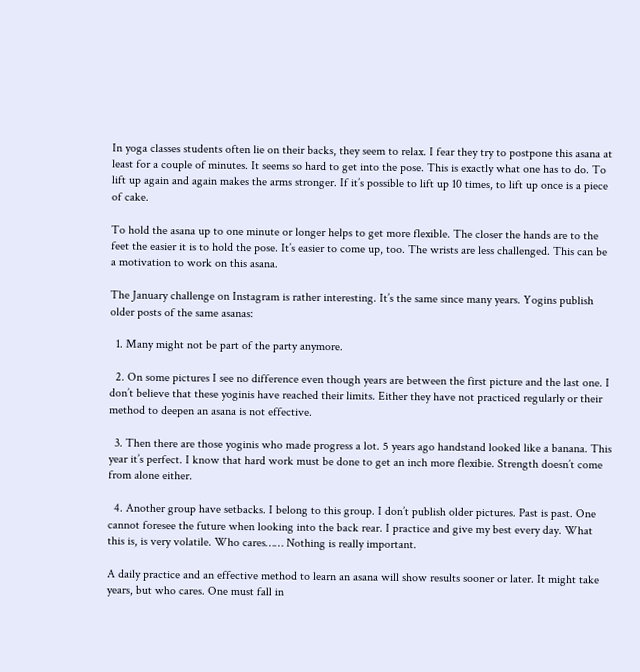In yoga classes students often lie on their backs, they seem to relax. I fear they try to postpone this asana at least for a couple of minutes. It seems so hard to get into the pose. This is exactly what one has to do. To lift up again and again makes the arms stronger. If it’s possible to lift up 10 times, to lift up once is a piece of cake.

To hold the asana up to one minute or longer helps to get more flexible. The closer the hands are to the feet the easier it is to hold the pose. It’s easier to come up, too. The wrists are less challenged. This can be a motivation to work on this asana.

The January challenge on Instagram is rather interesting. It’s the same since many years. Yogins publish older posts of the same asanas:

  1. Many might not be part of the party anymore.

  2. On some pictures I see no difference even though years are between the first picture and the last one. I don’t believe that these yoginis have reached their limits. Either they have not practiced regularly or their method to deepen an asana is not effective.

  3. Then there are those yoginis who made progress a lot. 5 years ago handstand looked like a banana. This year it’s perfect. I know that hard work must be done to get an inch more flexibie. Strength doesn’t come from alone either.

  4. Another group have setbacks. I belong to this group. I don’t publish older pictures. Past is past. One cannot foresee the future when looking into the back rear. I practice and give my best every day. What this is, is very volatile. Who cares…… Nothing is really important.

A daily practice and an effective method to learn an asana will show results sooner or later. It might take years, but who cares. One must fall in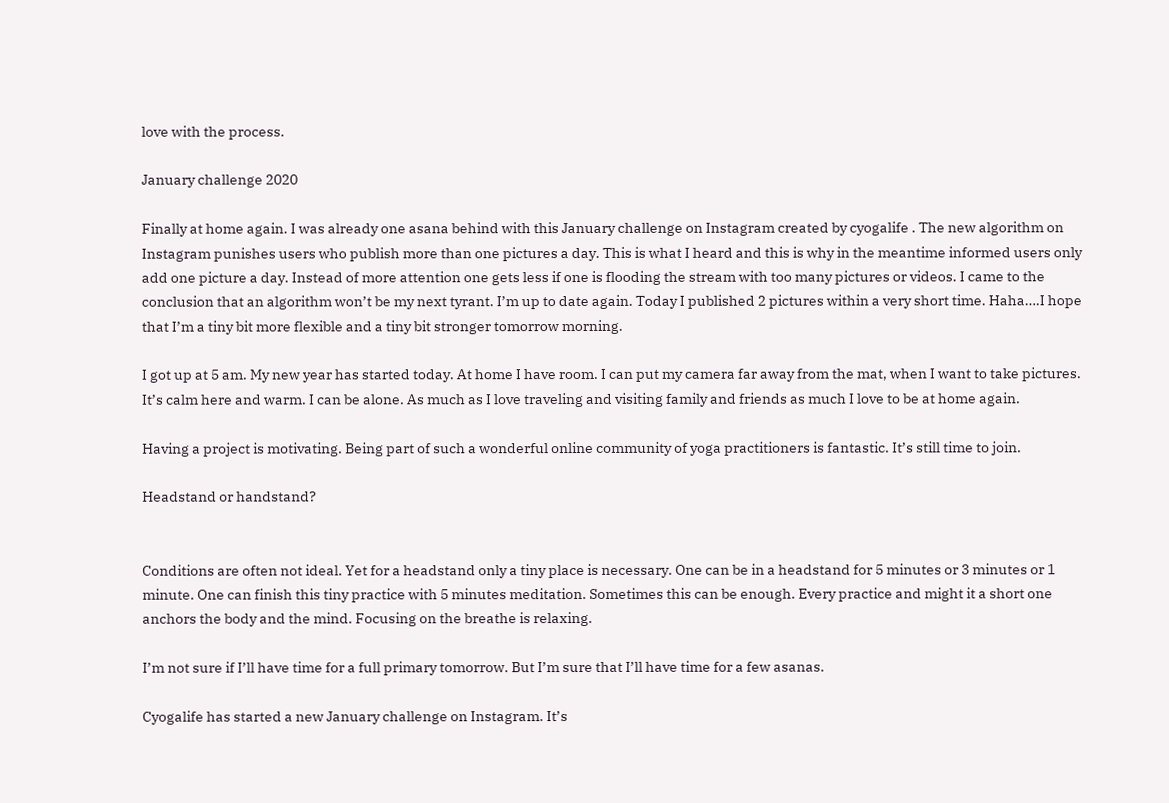love with the process.

January challenge 2020

Finally at home again. I was already one asana behind with this January challenge on Instagram created by cyogalife . The new algorithm on Instagram punishes users who publish more than one pictures a day. This is what I heard and this is why in the meantime informed users only add one picture a day. Instead of more attention one gets less if one is flooding the stream with too many pictures or videos. I came to the conclusion that an algorithm won’t be my next tyrant. I’m up to date again. Today I published 2 pictures within a very short time. Haha….I hope that I’m a tiny bit more flexible and a tiny bit stronger tomorrow morning.

I got up at 5 am. My new year has started today. At home I have room. I can put my camera far away from the mat, when I want to take pictures. It’s calm here and warm. I can be alone. As much as I love traveling and visiting family and friends as much I love to be at home again.

Having a project is motivating. Being part of such a wonderful online community of yoga practitioners is fantastic. It’s still time to join.

Headstand or handstand?


Conditions are often not ideal. Yet for a headstand only a tiny place is necessary. One can be in a headstand for 5 minutes or 3 minutes or 1 minute. One can finish this tiny practice with 5 minutes meditation. Sometimes this can be enough. Every practice and might it a short one anchors the body and the mind. Focusing on the breathe is relaxing.

I’m not sure if I’ll have time for a full primary tomorrow. But I’m sure that I’ll have time for a few asanas.

Cyogalife has started a new January challenge on Instagram. It’s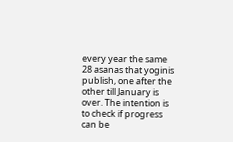every year the same 28 asanas that yoginis publish, one after the other till January is over. The intention is to check if progress can be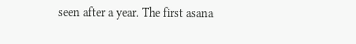seen after a year. The first asana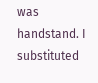was handstand. I substituted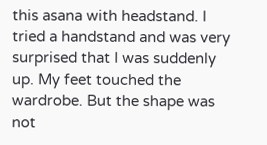this asana with headstand. I tried a handstand and was very surprised that I was suddenly up. My feet touched the wardrobe. But the shape was not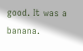good. It was a banana.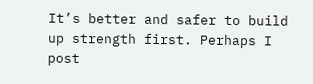It’s better and safer to build up strength first. Perhaps I post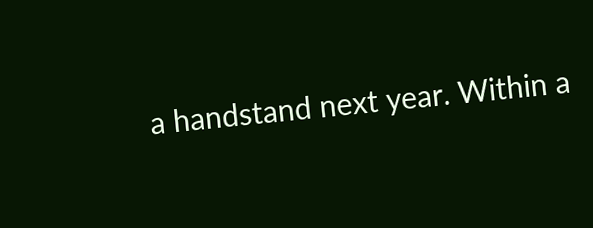a handstand next year. Within a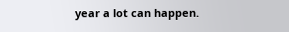year a lot can happen.